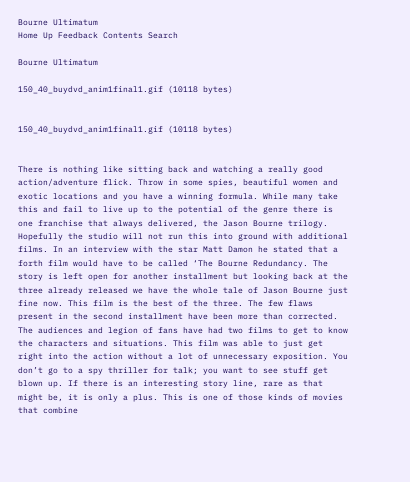Bourne Ultimatum
Home Up Feedback Contents Search

Bourne Ultimatum

150_40_buydvd_anim1final1.gif (10118 bytes)


150_40_buydvd_anim1final1.gif (10118 bytes)


There is nothing like sitting back and watching a really good action/adventure flick. Throw in some spies, beautiful women and exotic locations and you have a winning formula. While many take this and fail to live up to the potential of the genre there is one franchise that always delivered, the Jason Bourne trilogy. Hopefully the studio will not run this into ground with additional films. In an interview with the star Matt Damon he stated that a forth film would have to be called ‘The Bourne Redundancy. The story is left open for another installment but looking back at the three already released we have the whole tale of Jason Bourne just fine now. This film is the best of the three. The few flaws present in the second installment have been more than corrected. The audiences and legion of fans have had two films to get to know the characters and situations. This film was able to just get right into the action without a lot of unnecessary exposition. You don’t go to a spy thriller for talk; you want to see stuff get blown up. If there is an interesting story line, rare as that might be, it is only a plus. This is one of those kinds of movies that combine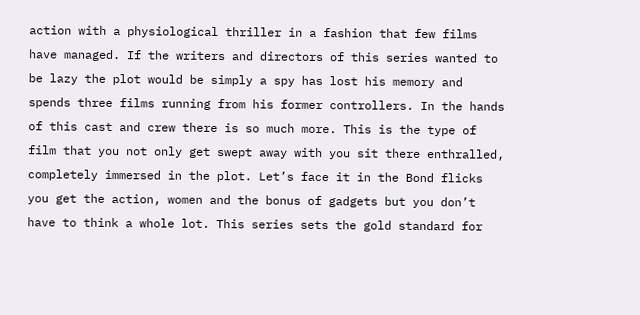action with a physiological thriller in a fashion that few films have managed. If the writers and directors of this series wanted to be lazy the plot would be simply a spy has lost his memory and spends three films running from his former controllers. In the hands of this cast and crew there is so much more. This is the type of film that you not only get swept away with you sit there enthralled, completely immersed in the plot. Let’s face it in the Bond flicks you get the action, women and the bonus of gadgets but you don’t have to think a whole lot. This series sets the gold standard for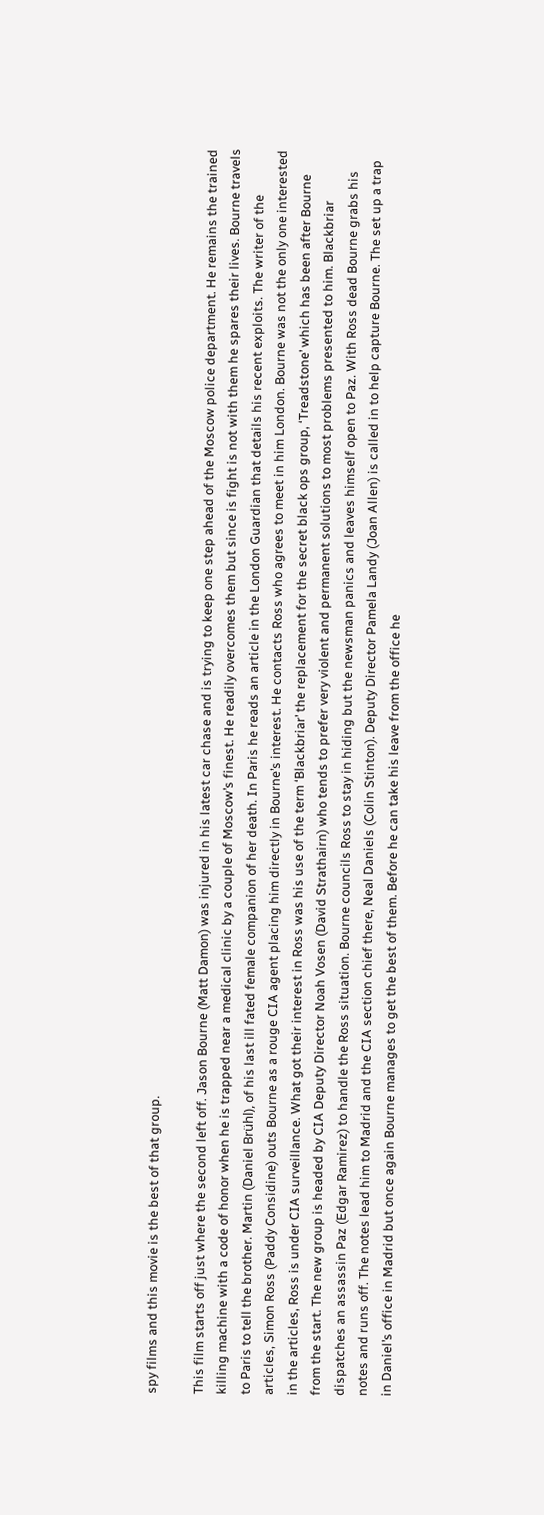spy films and this movie is the best of that group.

This film starts off just where the second left off. Jason Bourne (Matt Damon) was injured in his latest car chase and is trying to keep one step ahead of the Moscow police department. He remains the trained killing machine with a code of honor when he is trapped near a medical clinic by a couple of Moscow’s finest. He readily overcomes them but since is fight is not with them he spares their lives. Bourne travels to Paris to tell the brother. Martin (Daniel Brühl), of his last ill fated female companion of her death. In Paris he reads an article in the London Guardian that details his recent exploits. The writer of the articles, Simon Ross (Paddy Considine) outs Bourne as a rouge CIA agent placing him directly in Bourne’s interest. He contacts Ross who agrees to meet in him London. Bourne was not the only one interested in the articles, Ross is under CIA surveillance. What got their interest in Ross was his use of the term ‘Blackbriar’ the replacement for the secret black ops group, ‘Treadstone’ which has been after Bourne from the start. The new group is headed by CIA Deputy Director Noah Vosen (David Strathairn) who tends to prefer very violent and permanent solutions to most problems presented to him. Blackbriar dispatches an assassin Paz (Edgar Ramirez) to handle the Ross situation. Bourne councils Ross to stay in hiding but the newsman panics and leaves himself open to Paz. With Ross dead Bourne grabs his notes and runs off. The notes lead him to Madrid and the CIA section chief there, Neal Daniels (Colin Stinton). Deputy Director Pamela Landy (Joan Allen) is called in to help capture Bourne. The set up a trap in Daniel’s office in Madrid but once again Bourne manages to get the best of them. Before he can take his leave from the office he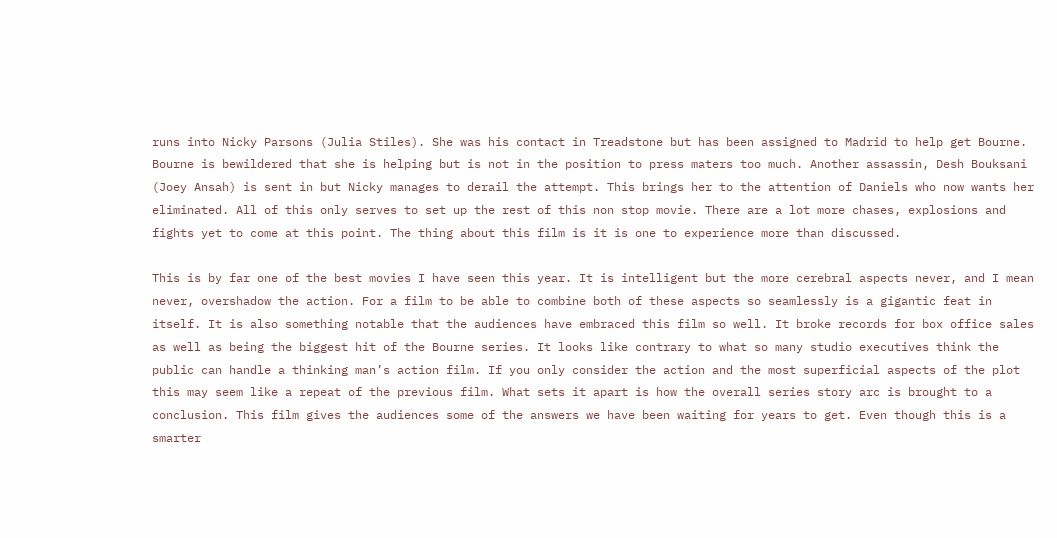runs into Nicky Parsons (Julia Stiles). She was his contact in Treadstone but has been assigned to Madrid to help get Bourne. Bourne is bewildered that she is helping but is not in the position to press maters too much. Another assassin, Desh Bouksani (Joey Ansah) is sent in but Nicky manages to derail the attempt. This brings her to the attention of Daniels who now wants her eliminated. All of this only serves to set up the rest of this non stop movie. There are a lot more chases, explosions and fights yet to come at this point. The thing about this film is it is one to experience more than discussed.

This is by far one of the best movies I have seen this year. It is intelligent but the more cerebral aspects never, and I mean never, overshadow the action. For a film to be able to combine both of these aspects so seamlessly is a gigantic feat in itself. It is also something notable that the audiences have embraced this film so well. It broke records for box office sales as well as being the biggest hit of the Bourne series. It looks like contrary to what so many studio executives think the public can handle a thinking man’s action film. If you only consider the action and the most superficial aspects of the plot this may seem like a repeat of the previous film. What sets it apart is how the overall series story arc is brought to a conclusion. This film gives the audiences some of the answers we have been waiting for years to get. Even though this is a smarter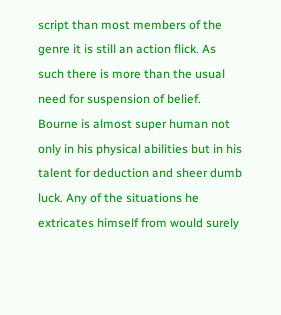script than most members of the genre it is still an action flick. As such there is more than the usual need for suspension of belief. Bourne is almost super human not only in his physical abilities but in his talent for deduction and sheer dumb luck. Any of the situations he extricates himself from would surely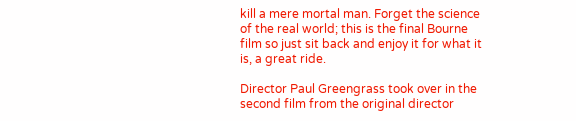kill a mere mortal man. Forget the science of the real world; this is the final Bourne film so just sit back and enjoy it for what it is, a great ride.

Director Paul Greengrass took over in the second film from the original director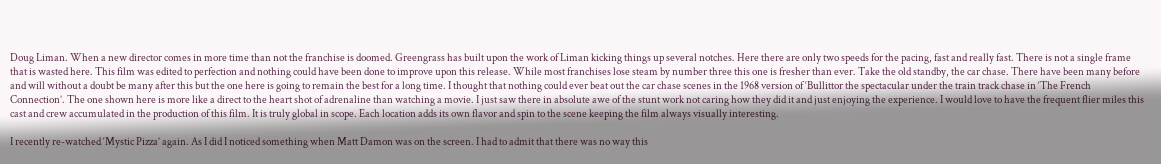Doug Liman. When a new director comes in more time than not the franchise is doomed. Greengrass has built upon the work of Liman kicking things up several notches. Here there are only two speeds for the pacing, fast and really fast. There is not a single frame that is wasted here. This film was edited to perfection and nothing could have been done to improve upon this release. While most franchises lose steam by number three this one is fresher than ever. Take the old standby, the car chase. There have been many before and will without a doubt be many after this but the one here is going to remain the best for a long time. I thought that nothing could ever beat out the car chase scenes in the 1968 version of ‘Bullittor the spectacular under the train track chase in ‘The French Connection’. The one shown here is more like a direct to the heart shot of adrenaline than watching a movie. I just saw there in absolute awe of the stunt work not caring how they did it and just enjoying the experience. I would love to have the frequent flier miles this cast and crew accumulated in the production of this film. It is truly global in scope. Each location adds its own flavor and spin to the scene keeping the film always visually interesting.

I recently re-watched ‘Mystic Pizza’ again. As I did I noticed something when Matt Damon was on the screen. I had to admit that there was no way this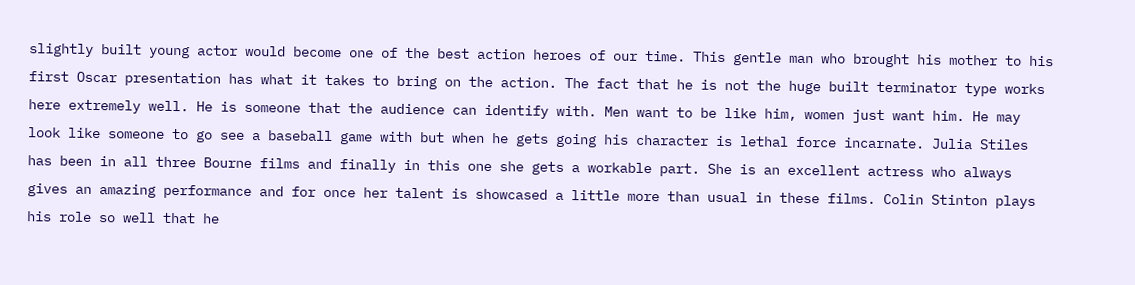slightly built young actor would become one of the best action heroes of our time. This gentle man who brought his mother to his first Oscar presentation has what it takes to bring on the action. The fact that he is not the huge built terminator type works here extremely well. He is someone that the audience can identify with. Men want to be like him, women just want him. He may look like someone to go see a baseball game with but when he gets going his character is lethal force incarnate. Julia Stiles has been in all three Bourne films and finally in this one she gets a workable part. She is an excellent actress who always gives an amazing performance and for once her talent is showcased a little more than usual in these films. Colin Stinton plays his role so well that he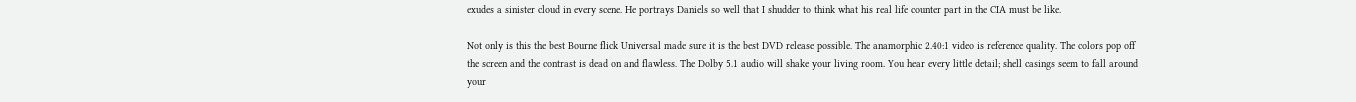exudes a sinister cloud in every scene. He portrays Daniels so well that I shudder to think what his real life counter part in the CIA must be like.

Not only is this the best Bourne flick Universal made sure it is the best DVD release possible. The anamorphic 2.40:1 video is reference quality. The colors pop off the screen and the contrast is dead on and flawless. The Dolby 5.1 audio will shake your living room. You hear every little detail; shell casings seem to fall around your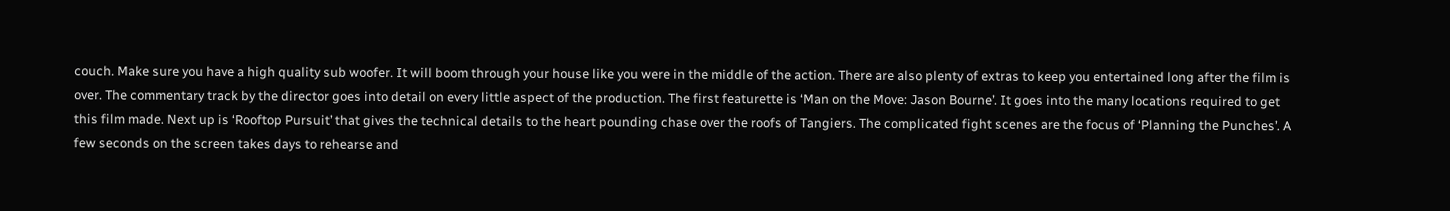couch. Make sure you have a high quality sub woofer. It will boom through your house like you were in the middle of the action. There are also plenty of extras to keep you entertained long after the film is over. The commentary track by the director goes into detail on every little aspect of the production. The first featurette is ‘Man on the Move: Jason Bourne’. It goes into the many locations required to get this film made. Next up is ‘Rooftop Pursuit’ that gives the technical details to the heart pounding chase over the roofs of Tangiers. The complicated fight scenes are the focus of ‘Planning the Punches’. A few seconds on the screen takes days to rehearse and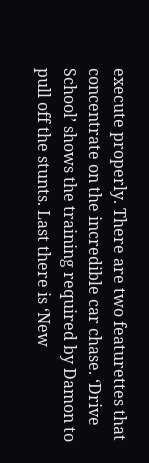execute properly. There are two featurettes that concentrate on the incredible car chase. ‘Drive School’ shows the training required by Damon to pull off the stunts. Last there is ‘New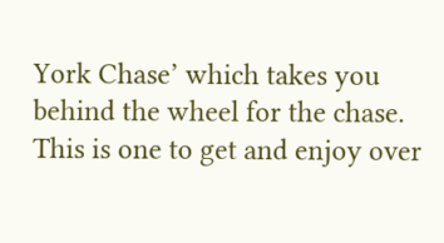York Chase’ which takes you behind the wheel for the chase. This is one to get and enjoy over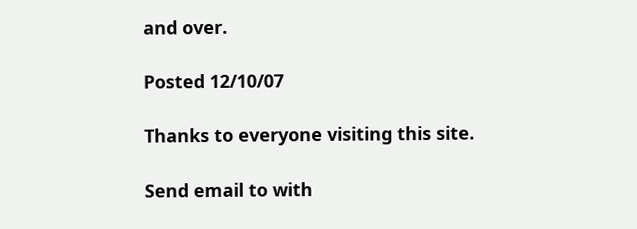and over.

Posted 12/10/07

Thanks to everyone visiting this site.

Send email to with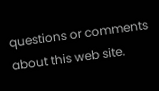questions or comments about this web site.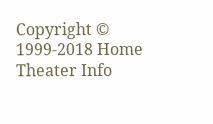Copyright © 1999-2018 Home Theater Info